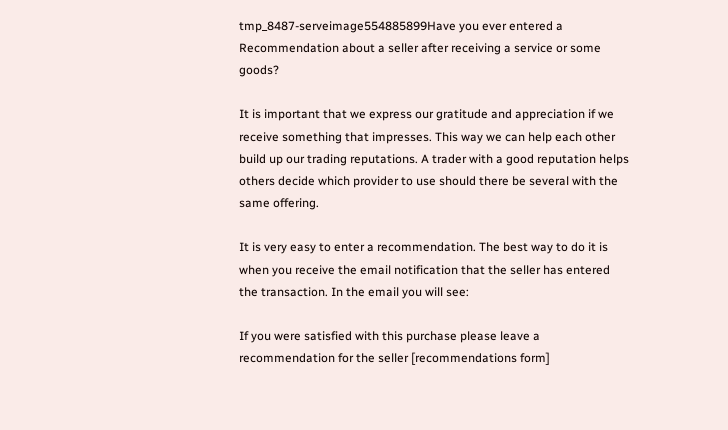tmp_8487-serveimage554885899Have you ever entered a Recommendation about a seller after receiving a service or some goods?

It is important that we express our gratitude and appreciation if we receive something that impresses. This way we can help each other build up our trading reputations. A trader with a good reputation helps others decide which provider to use should there be several with the same offering.

It is very easy to enter a recommendation. The best way to do it is when you receive the email notification that the seller has entered the transaction. In the email you will see:

If you were satisfied with this purchase please leave a recommendation for the seller [recommendations form]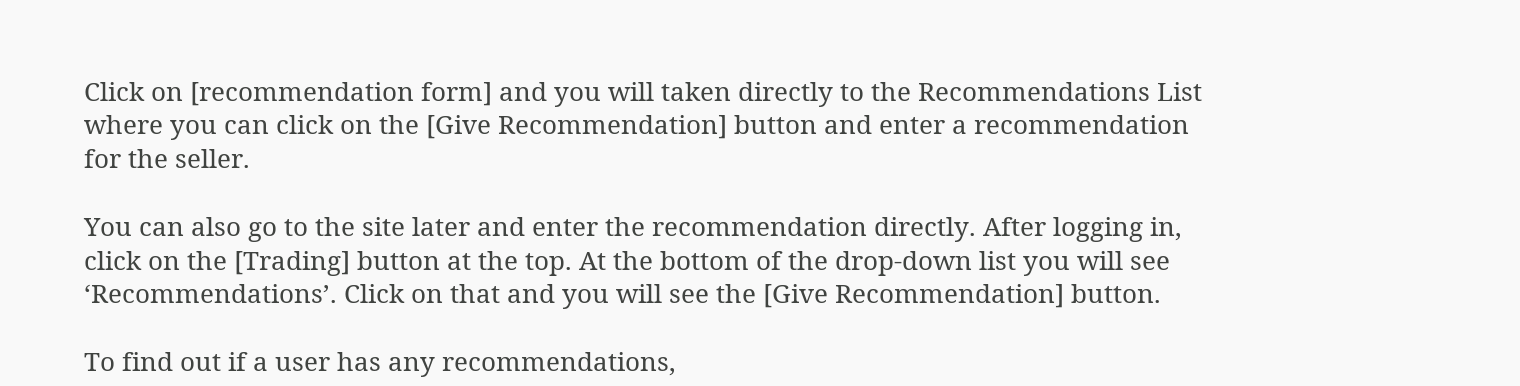Click on [recommendation form] and you will taken directly to the Recommendations List where you can click on the [Give Recommendation] button and enter a recommendation for the seller.

You can also go to the site later and enter the recommendation directly. After logging in, click on the [Trading] button at the top. At the bottom of the drop-down list you will see ‘Recommendations’. Click on that and you will see the [Give Recommendation] button.

To find out if a user has any recommendations,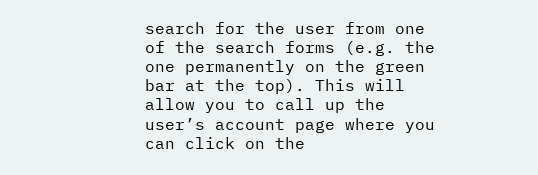search for the user from one of the search forms (e.g. the one permanently on the green bar at the top). This will allow you to call up the user’s account page where you can click on the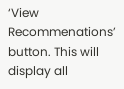‘View Recommenations’ button. This will display all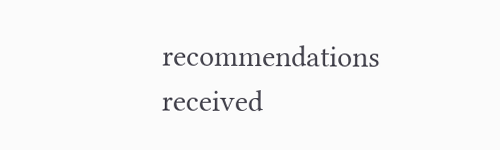recommendations received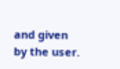and given by the user.